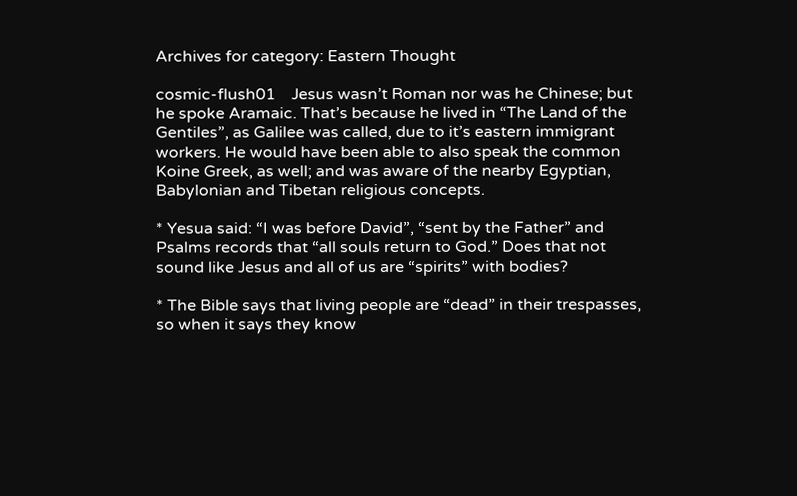Archives for category: Eastern Thought

cosmic-flush01    Jesus wasn’t Roman nor was he Chinese; but he spoke Aramaic. That’s because he lived in “The Land of the Gentiles”, as Galilee was called, due to it’s eastern immigrant workers. He would have been able to also speak the common Koine Greek, as well; and was aware of the nearby Egyptian, Babylonian and Tibetan religious concepts.

* Yesua said: “I was before David”, “sent by the Father” and Psalms records that “all souls return to God.” Does that not sound like Jesus and all of us are “spirits” with bodies?

* The Bible says that living people are “dead” in their trespasses, so when it says they know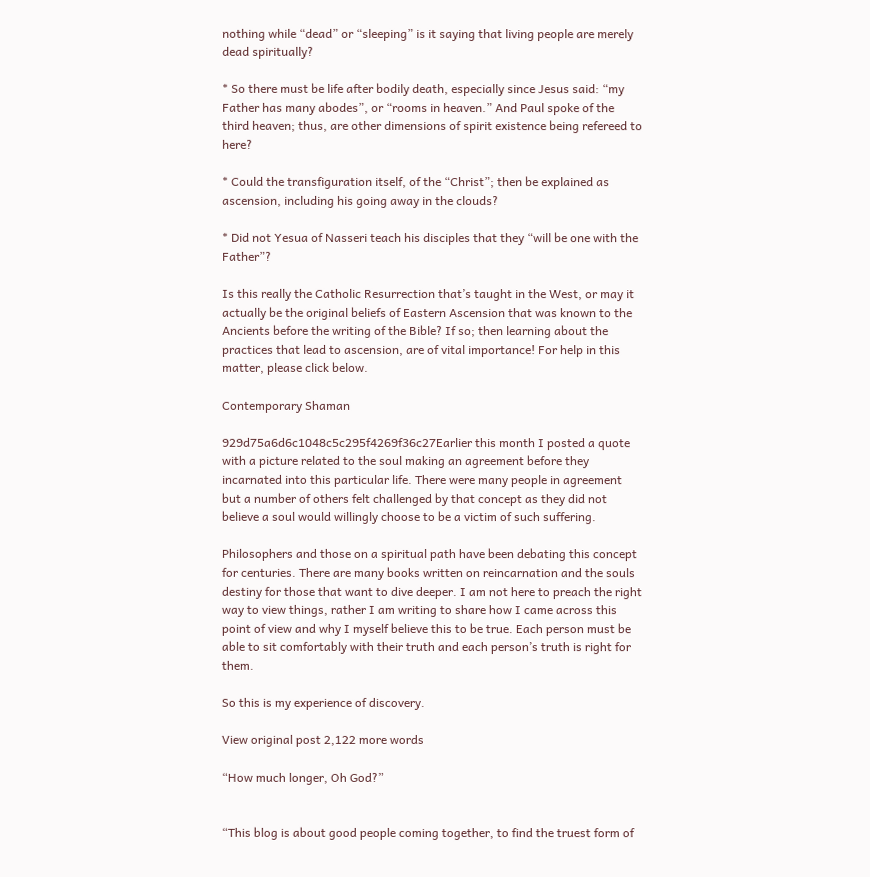nothing while “dead” or “sleeping” is it saying that living people are merely dead spiritually?

* So there must be life after bodily death, especially since Jesus said: “my Father has many abodes”, or “rooms in heaven.” And Paul spoke of the third heaven; thus, are other dimensions of spirit existence being refereed to here?

* Could the transfiguration itself, of the “Christ”; then be explained as ascension, including his going away in the clouds?

* Did not Yesua of Nasseri teach his disciples that they “will be one with the Father”?

Is this really the Catholic Resurrection that’s taught in the West, or may it actually be the original beliefs of Eastern Ascension that was known to the Ancients before the writing of the Bible? If so; then learning about the practices that lead to ascension, are of vital importance! For help in this matter, please click below.

Contemporary Shaman

929d75a6d6c1048c5c295f4269f36c27Earlier this month I posted a quote with a picture related to the soul making an agreement before they incarnated into this particular life. There were many people in agreement but a number of others felt challenged by that concept as they did not believe a soul would willingly choose to be a victim of such suffering.

Philosophers and those on a spiritual path have been debating this concept for centuries. There are many books written on reincarnation and the souls destiny for those that want to dive deeper. I am not here to preach the right way to view things, rather I am writing to share how I came across this point of view and why I myself believe this to be true. Each person must be able to sit comfortably with their truth and each person’s truth is right for them.

So this is my experience of discovery.

View original post 2,122 more words

“How much longer, Oh God?”


“This blog is about good people coming together, to find the truest form of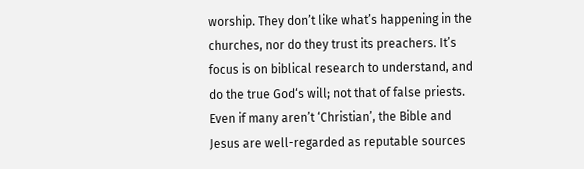worship. They don’t like what’s happening in the churches, nor do they trust its preachers. It’s focus is on biblical research to understand, and do the true God‘s will; not that of false priests. Even if many aren’t ‘Christian’, the Bible and Jesus are well-regarded as reputable sources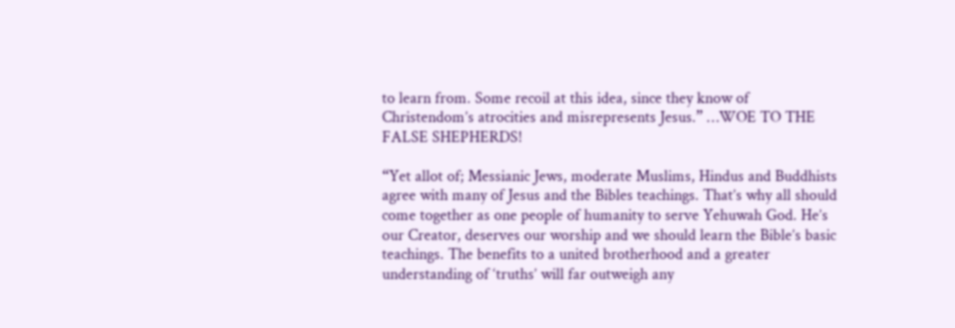to learn from. Some recoil at this idea, since they know of Christendom’s atrocities and misrepresents Jesus.” …WOE TO THE FALSE SHEPHERDS!

“Yet allot of; Messianic Jews, moderate Muslims, Hindus and Buddhists agree with many of Jesus and the Bibles teachings. That’s why all should come together as one people of humanity to serve Yehuwah God. He’s our Creator, deserves our worship and we should learn the Bible’s basic teachings. The benefits to a united brotherhood and a greater understanding of ‘truths’ will far outweigh any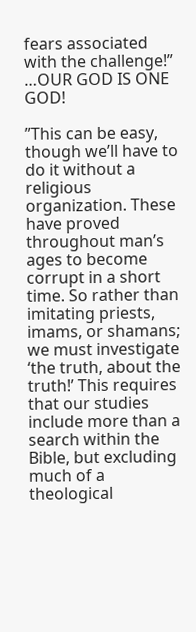fears associated with the challenge!” …OUR GOD IS ONE GOD!

”This can be easy, though we’ll have to do it without a religious organization. These have proved throughout man’s ages to become corrupt in a short time. So rather than imitating priests, imams, or shamans; we must investigate ‘the truth, about the truth!’ This requires that our studies include more than a search within the Bible, but excluding much of a theological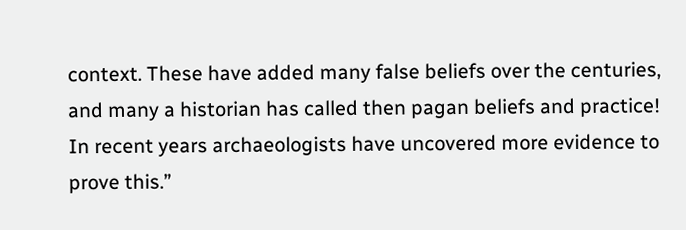context. These have added many false beliefs over the centuries, and many a historian has called then pagan beliefs and practice! In recent years archaeologists have uncovered more evidence to prove this.”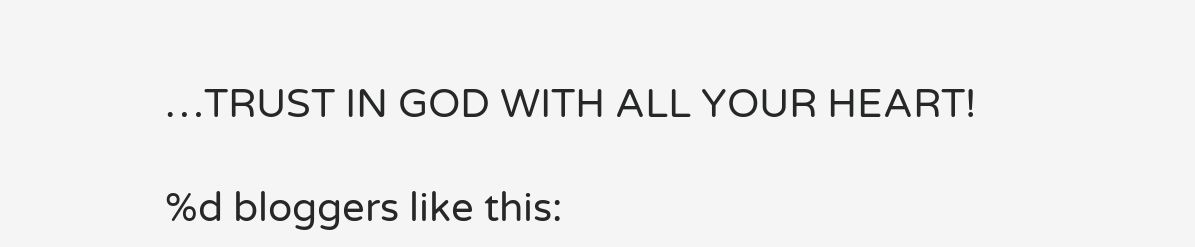…TRUST IN GOD WITH ALL YOUR HEART!

%d bloggers like this: